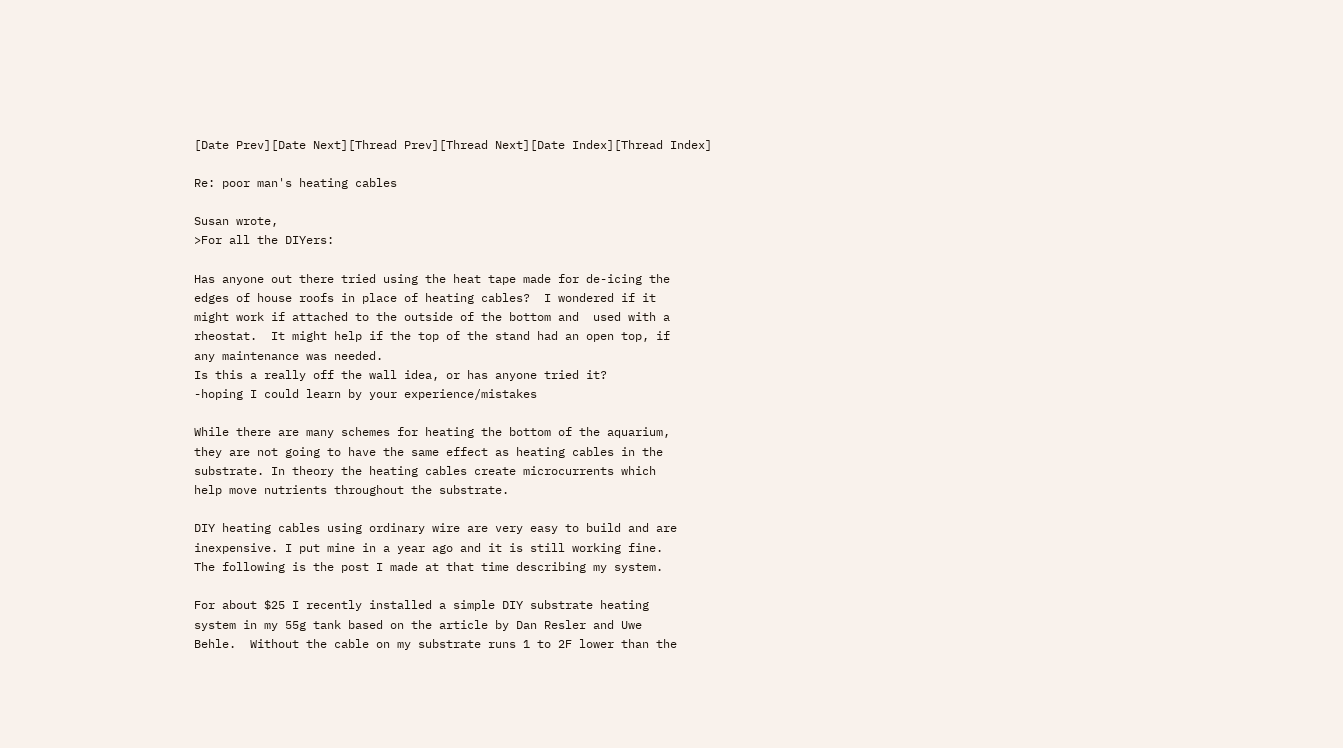[Date Prev][Date Next][Thread Prev][Thread Next][Date Index][Thread Index]

Re: poor man's heating cables

Susan wrote,
>For all the DIYers:

Has anyone out there tried using the heat tape made for de-icing the
edges of house roofs in place of heating cables?  I wondered if it
might work if attached to the outside of the bottom and  used with a
rheostat.  It might help if the top of the stand had an open top, if
any maintenance was needed.
Is this a really off the wall idea, or has anyone tried it?
-hoping I could learn by your experience/mistakes

While there are many schemes for heating the bottom of the aquarium,
they are not going to have the same effect as heating cables in the
substrate. In theory the heating cables create microcurrents which
help move nutrients throughout the substrate.

DIY heating cables using ordinary wire are very easy to build and are
inexpensive. I put mine in a year ago and it is still working fine.
The following is the post I made at that time describing my system.

For about $25 I recently installed a simple DIY substrate heating
system in my 55g tank based on the article by Dan Resler and Uwe
Behle.  Without the cable on my substrate runs 1 to 2F lower than the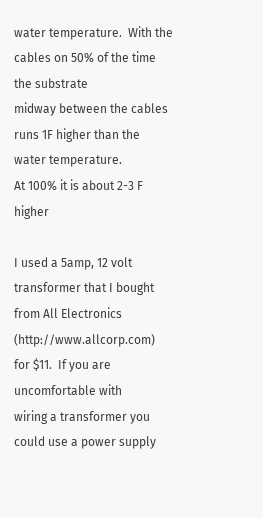water temperature.  With the cables on 50% of the time the substrate
midway between the cables runs 1F higher than the water temperature.
At 100% it is about 2-3 F higher

I used a 5amp, 12 volt transformer that I bought from All Electronics
(http://www.allcorp.com) for $11.  If you are uncomfortable with
wiring a transformer you could use a power supply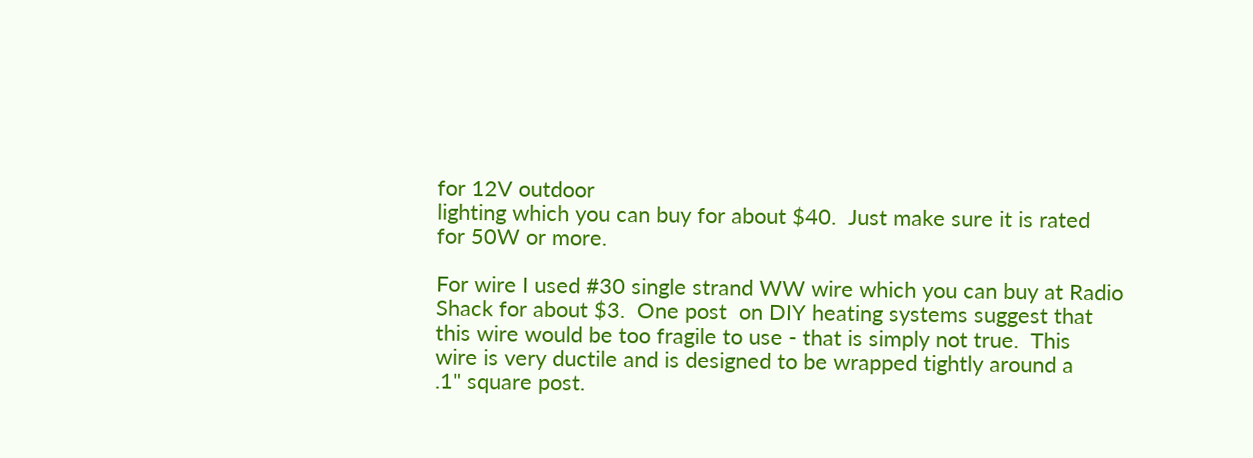for 12V outdoor
lighting which you can buy for about $40.  Just make sure it is rated
for 50W or more.

For wire I used #30 single strand WW wire which you can buy at Radio
Shack for about $3.  One post  on DIY heating systems suggest that
this wire would be too fragile to use - that is simply not true.  This
wire is very ductile and is designed to be wrapped tightly around a
.1" square post.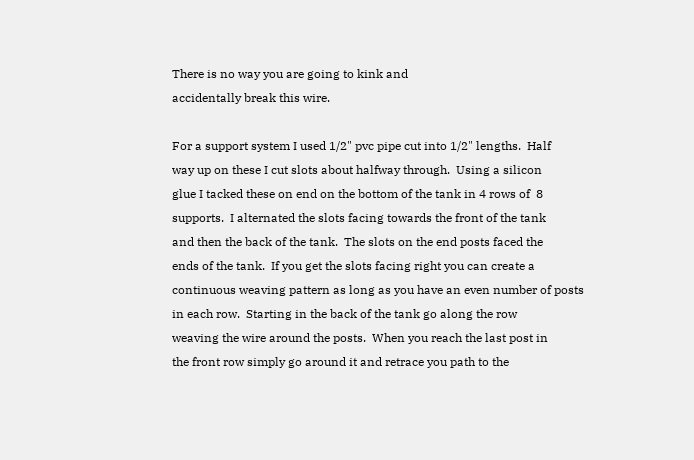There is no way you are going to kink and
accidentally break this wire.

For a support system I used 1/2" pvc pipe cut into 1/2" lengths.  Half
way up on these I cut slots about halfway through.  Using a silicon
glue I tacked these on end on the bottom of the tank in 4 rows of  8
supports.  I alternated the slots facing towards the front of the tank
and then the back of the tank.  The slots on the end posts faced the
ends of the tank.  If you get the slots facing right you can create a
continuous weaving pattern as long as you have an even number of posts
in each row.  Starting in the back of the tank go along the row
weaving the wire around the posts.  When you reach the last post in
the front row simply go around it and retrace you path to the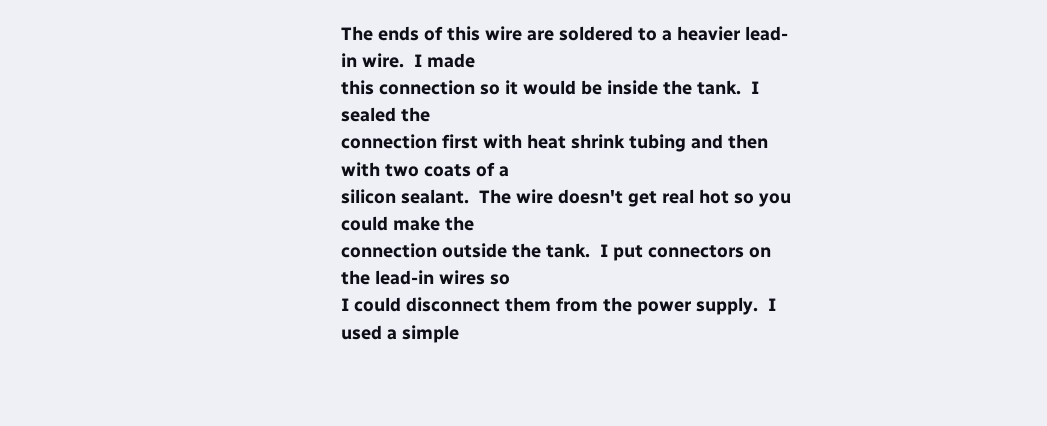The ends of this wire are soldered to a heavier lead-in wire.  I made
this connection so it would be inside the tank.  I sealed the
connection first with heat shrink tubing and then with two coats of a
silicon sealant.  The wire doesn't get real hot so you could make the
connection outside the tank.  I put connectors on the lead-in wires so
I could disconnect them from the power supply.  I used a simple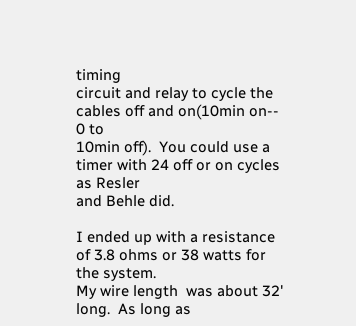timing
circuit and relay to cycle the cables off and on(10min on--  0 to
10min off).  You could use a timer with 24 off or on cycles as Resler
and Behle did.

I ended up with a resistance of 3.8 ohms or 38 watts for the system.
My wire length  was about 32' long.  As long as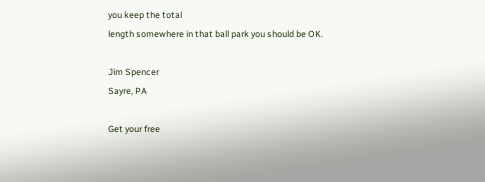you keep the total
length somewhere in that ball park you should be OK.

Jim Spencer
Sayre, PA

Get your free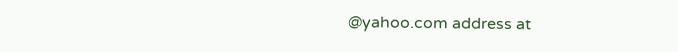@yahoo.com address at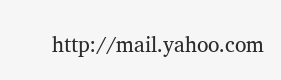http://mail.yahoo.com